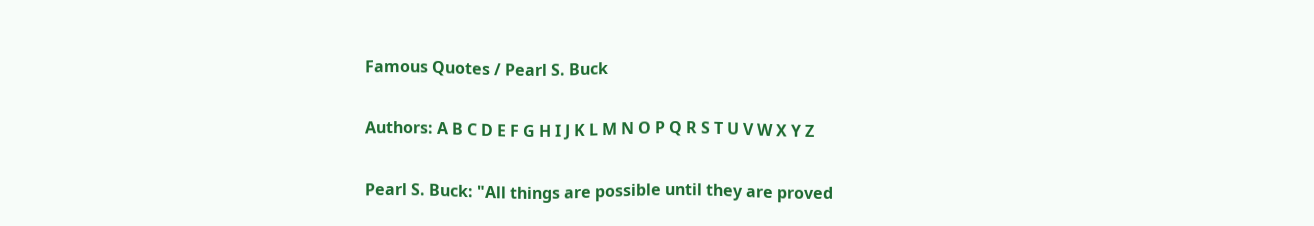Famous Quotes / Pearl S. Buck

Authors: A B C D E F G H I J K L M N O P Q R S T U V W X Y Z

Pearl S. Buck: "All things are possible until they are proved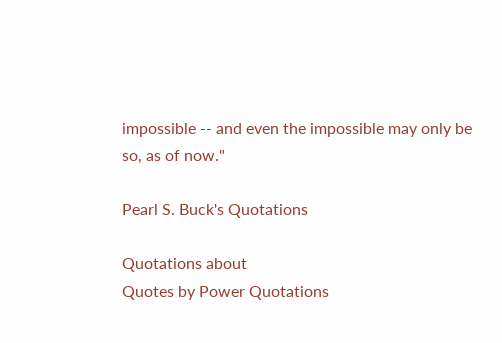impossible -- and even the impossible may only be so, as of now."

Pearl S. Buck's Quotations

Quotations about
Quotes by Power Quotations